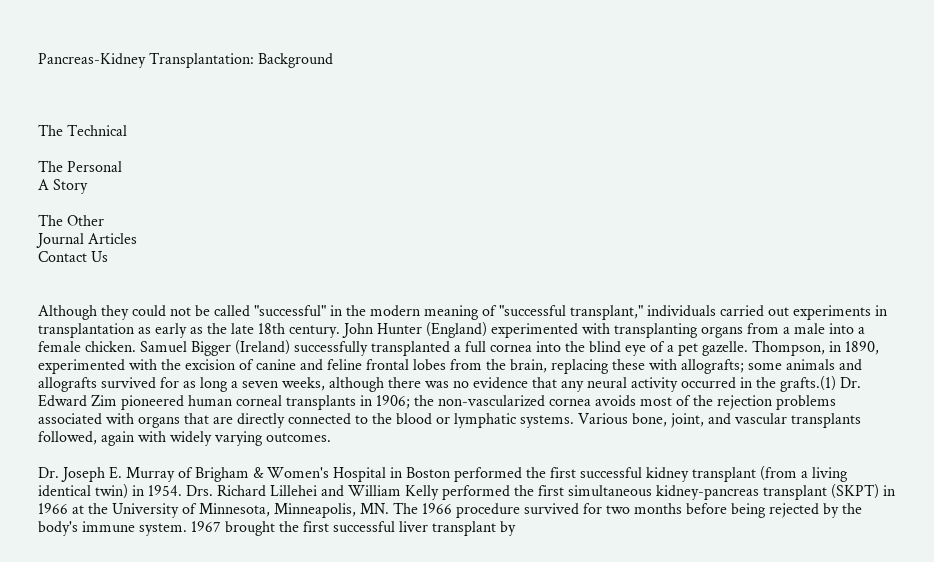Pancreas-Kidney Transplantation: Background



The Technical

The Personal
A Story

The Other
Journal Articles
Contact Us


Although they could not be called "successful" in the modern meaning of "successful transplant," individuals carried out experiments in transplantation as early as the late 18th century. John Hunter (England) experimented with transplanting organs from a male into a female chicken. Samuel Bigger (Ireland) successfully transplanted a full cornea into the blind eye of a pet gazelle. Thompson, in 1890, experimented with the excision of canine and feline frontal lobes from the brain, replacing these with allografts; some animals and allografts survived for as long a seven weeks, although there was no evidence that any neural activity occurred in the grafts.(1) Dr. Edward Zim pioneered human corneal transplants in 1906; the non-vascularized cornea avoids most of the rejection problems associated with organs that are directly connected to the blood or lymphatic systems. Various bone, joint, and vascular transplants followed, again with widely varying outcomes.

Dr. Joseph E. Murray of Brigham & Women's Hospital in Boston performed the first successful kidney transplant (from a living identical twin) in 1954. Drs. Richard Lillehei and William Kelly performed the first simultaneous kidney-pancreas transplant (SKPT) in 1966 at the University of Minnesota, Minneapolis, MN. The 1966 procedure survived for two months before being rejected by the body's immune system. 1967 brought the first successful liver transplant by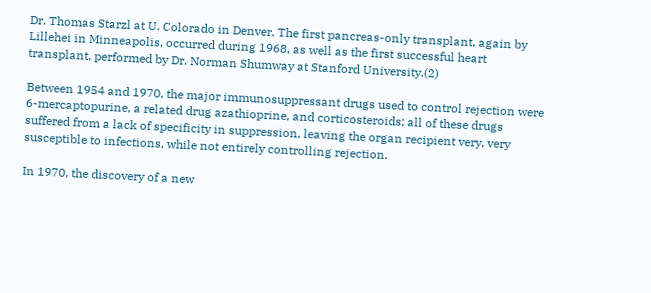Dr. Thomas Starzl at U. Colorado in Denver. The first pancreas-only transplant, again by Lillehei in Minneapolis, occurred during 1968, as well as the first successful heart transplant, performed by Dr. Norman Shumway at Stanford University.(2)

Between 1954 and 1970, the major immunosuppressant drugs used to control rejection were 6-mercaptopurine, a related drug azathioprine, and corticosteroids; all of these drugs suffered from a lack of specificity in suppression, leaving the organ recipient very, very susceptible to infections, while not entirely controlling rejection.

In 1970, the discovery of a new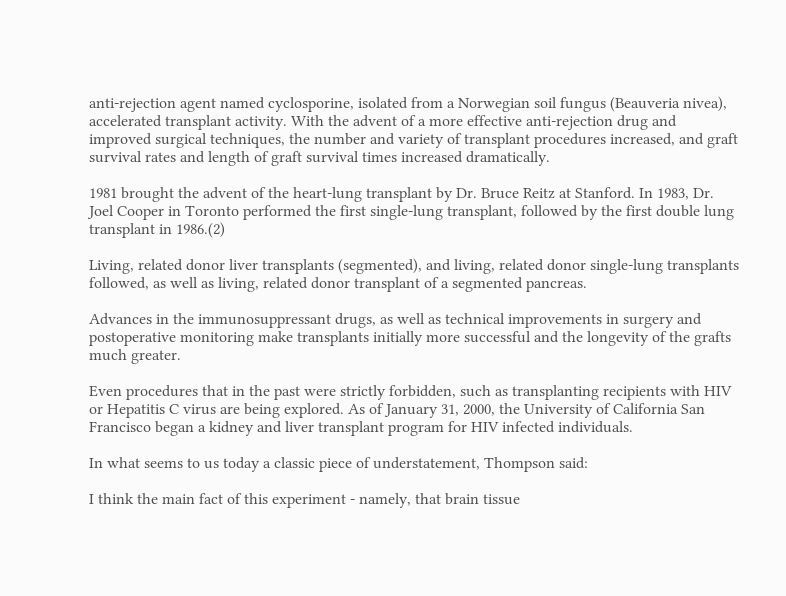anti-rejection agent named cyclosporine, isolated from a Norwegian soil fungus (Beauveria nivea), accelerated transplant activity. With the advent of a more effective anti-rejection drug and improved surgical techniques, the number and variety of transplant procedures increased, and graft survival rates and length of graft survival times increased dramatically.

1981 brought the advent of the heart-lung transplant by Dr. Bruce Reitz at Stanford. In 1983, Dr. Joel Cooper in Toronto performed the first single-lung transplant, followed by the first double lung transplant in 1986.(2)

Living, related donor liver transplants (segmented), and living, related donor single-lung transplants followed, as well as living, related donor transplant of a segmented pancreas.

Advances in the immunosuppressant drugs, as well as technical improvements in surgery and postoperative monitoring make transplants initially more successful and the longevity of the grafts much greater.

Even procedures that in the past were strictly forbidden, such as transplanting recipients with HIV or Hepatitis C virus are being explored. As of January 31, 2000, the University of California San Francisco began a kidney and liver transplant program for HIV infected individuals.

In what seems to us today a classic piece of understatement, Thompson said:

I think the main fact of this experiment - namely, that brain tissue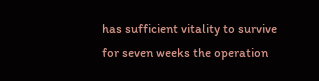has sufficient vitality to survive for seven weeks the operation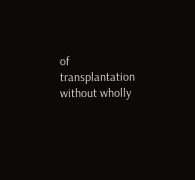of transplantation without wholly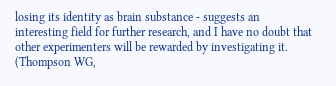losing its identity as brain substance - suggests an interesting field for further research, and I have no doubt that other experimenters will be rewarded by investigating it. (Thompson WG,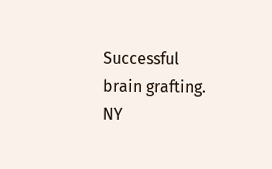Successful brain grafting. NY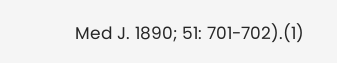Med J. 1890; 51: 701-702).(1)